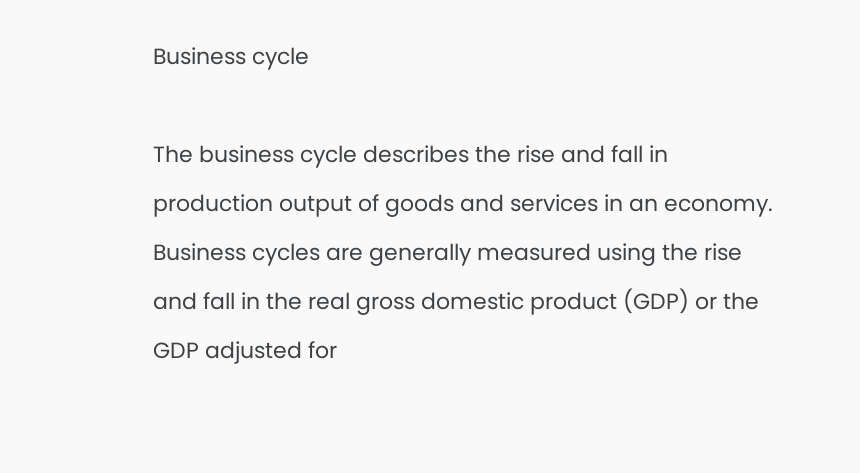Business cycle

The business cycle describes the rise and fall in production output of goods and services in an economy. Business cycles are generally measured using the rise and fall in the real gross domestic product (GDP) or the GDP adjusted for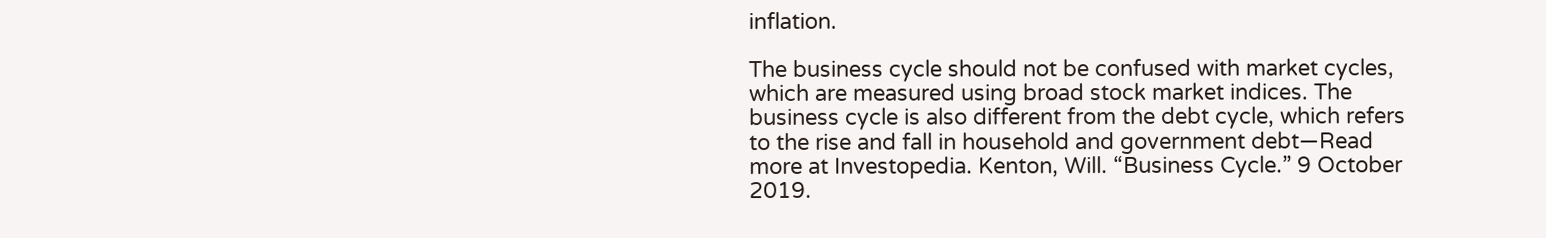inflation.

The business cycle should not be confused with market cycles, which are measured using broad stock market indices. The business cycle is also different from the debt cycle, which refers to the rise and fall in household and government debt—Read more at Investopedia. Kenton, Will. “Business Cycle.” 9 October 2019.